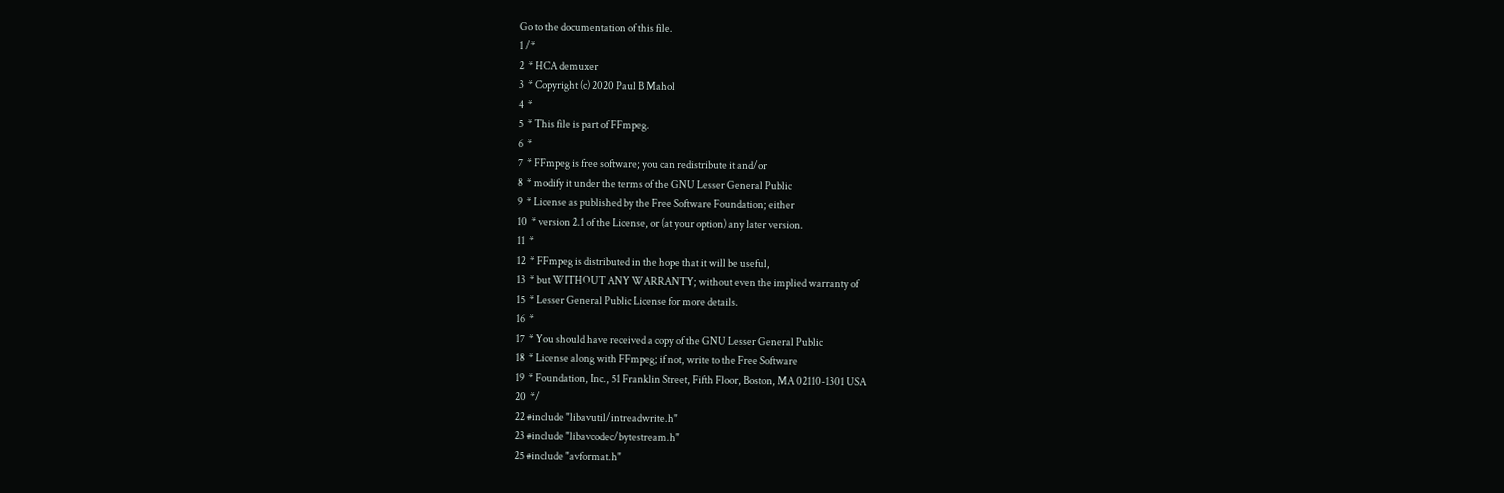Go to the documentation of this file.
1 /*
2  * HCA demuxer
3  * Copyright (c) 2020 Paul B Mahol
4  *
5  * This file is part of FFmpeg.
6  *
7  * FFmpeg is free software; you can redistribute it and/or
8  * modify it under the terms of the GNU Lesser General Public
9  * License as published by the Free Software Foundation; either
10  * version 2.1 of the License, or (at your option) any later version.
11  *
12  * FFmpeg is distributed in the hope that it will be useful,
13  * but WITHOUT ANY WARRANTY; without even the implied warranty of
15  * Lesser General Public License for more details.
16  *
17  * You should have received a copy of the GNU Lesser General Public
18  * License along with FFmpeg; if not, write to the Free Software
19  * Foundation, Inc., 51 Franklin Street, Fifth Floor, Boston, MA 02110-1301 USA
20  */
22 #include "libavutil/intreadwrite.h"
23 #include "libavcodec/bytestream.h"
25 #include "avformat.h"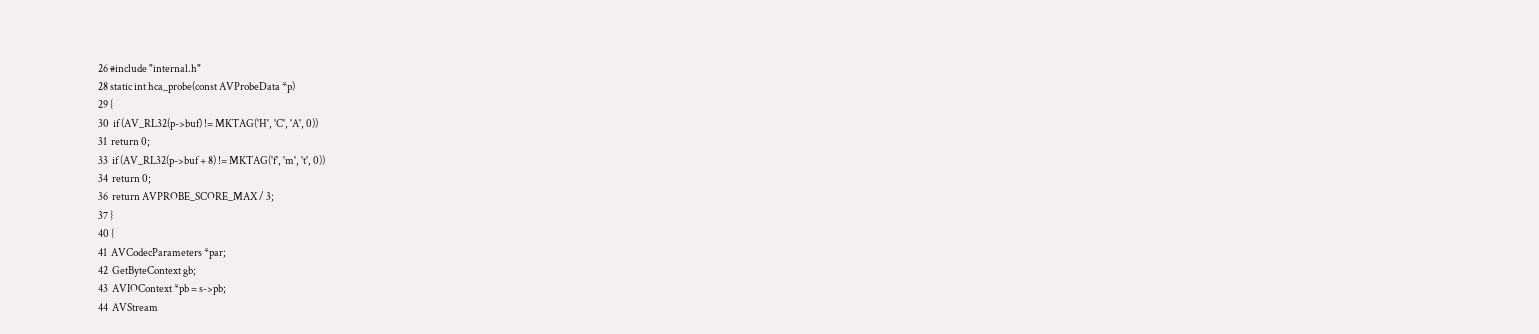26 #include "internal.h"
28 static int hca_probe(const AVProbeData *p)
29 {
30  if (AV_RL32(p->buf) != MKTAG('H', 'C', 'A', 0))
31  return 0;
33  if (AV_RL32(p->buf + 8) != MKTAG('f', 'm', 't', 0))
34  return 0;
36  return AVPROBE_SCORE_MAX / 3;
37 }
40 {
41  AVCodecParameters *par;
42  GetByteContext gb;
43  AVIOContext *pb = s->pb;
44  AVStream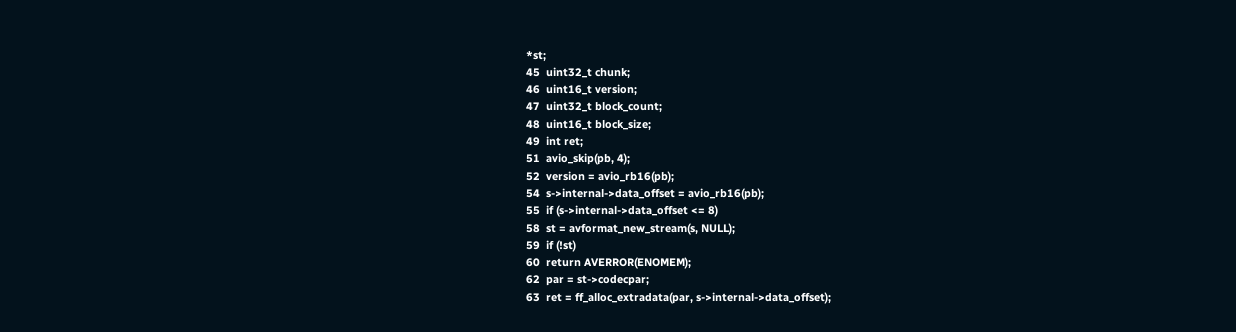*st;
45  uint32_t chunk;
46  uint16_t version;
47  uint32_t block_count;
48  uint16_t block_size;
49  int ret;
51  avio_skip(pb, 4);
52  version = avio_rb16(pb);
54  s->internal->data_offset = avio_rb16(pb);
55  if (s->internal->data_offset <= 8)
58  st = avformat_new_stream(s, NULL);
59  if (!st)
60  return AVERROR(ENOMEM);
62  par = st->codecpar;
63  ret = ff_alloc_extradata(par, s->internal->data_offset);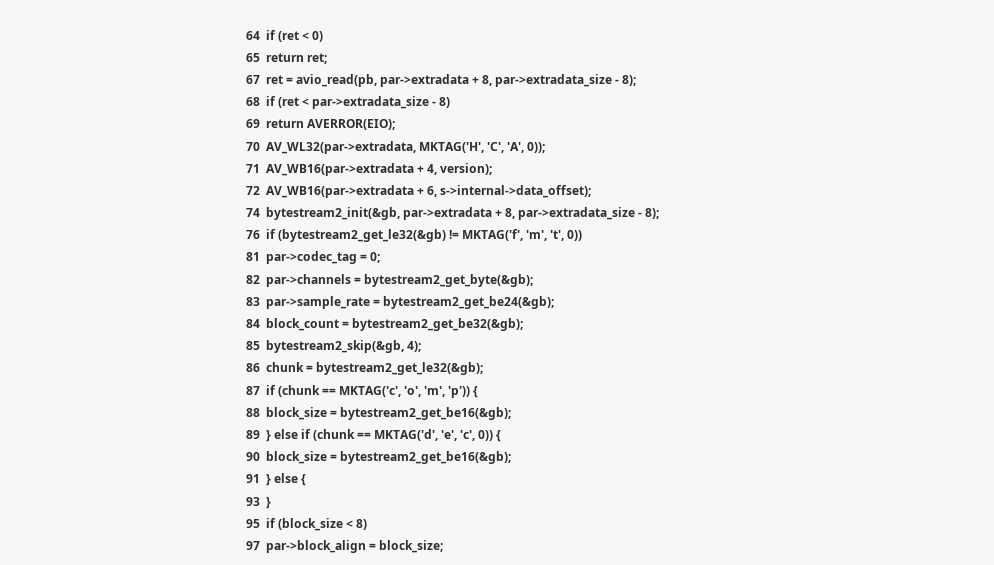64  if (ret < 0)
65  return ret;
67  ret = avio_read(pb, par->extradata + 8, par->extradata_size - 8);
68  if (ret < par->extradata_size - 8)
69  return AVERROR(EIO);
70  AV_WL32(par->extradata, MKTAG('H', 'C', 'A', 0));
71  AV_WB16(par->extradata + 4, version);
72  AV_WB16(par->extradata + 6, s->internal->data_offset);
74  bytestream2_init(&gb, par->extradata + 8, par->extradata_size - 8);
76  if (bytestream2_get_le32(&gb) != MKTAG('f', 'm', 't', 0))
81  par->codec_tag = 0;
82  par->channels = bytestream2_get_byte(&gb);
83  par->sample_rate = bytestream2_get_be24(&gb);
84  block_count = bytestream2_get_be32(&gb);
85  bytestream2_skip(&gb, 4);
86  chunk = bytestream2_get_le32(&gb);
87  if (chunk == MKTAG('c', 'o', 'm', 'p')) {
88  block_size = bytestream2_get_be16(&gb);
89  } else if (chunk == MKTAG('d', 'e', 'c', 0)) {
90  block_size = bytestream2_get_be16(&gb);
91  } else {
93  }
95  if (block_size < 8)
97  par->block_align = block_size;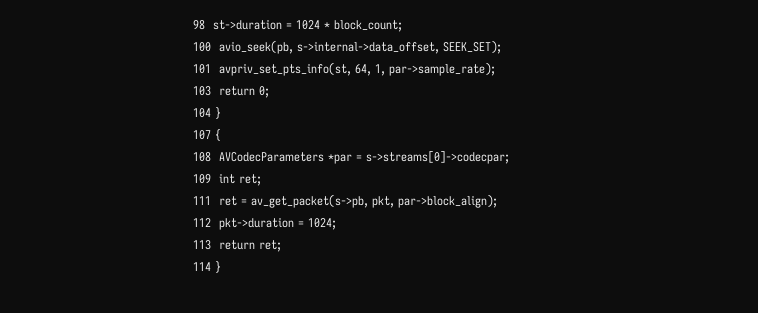98  st->duration = 1024 * block_count;
100  avio_seek(pb, s->internal->data_offset, SEEK_SET);
101  avpriv_set_pts_info(st, 64, 1, par->sample_rate);
103  return 0;
104 }
107 {
108  AVCodecParameters *par = s->streams[0]->codecpar;
109  int ret;
111  ret = av_get_packet(s->pb, pkt, par->block_align);
112  pkt->duration = 1024;
113  return ret;
114 }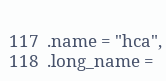117  .name = "hca",
118  .long_name =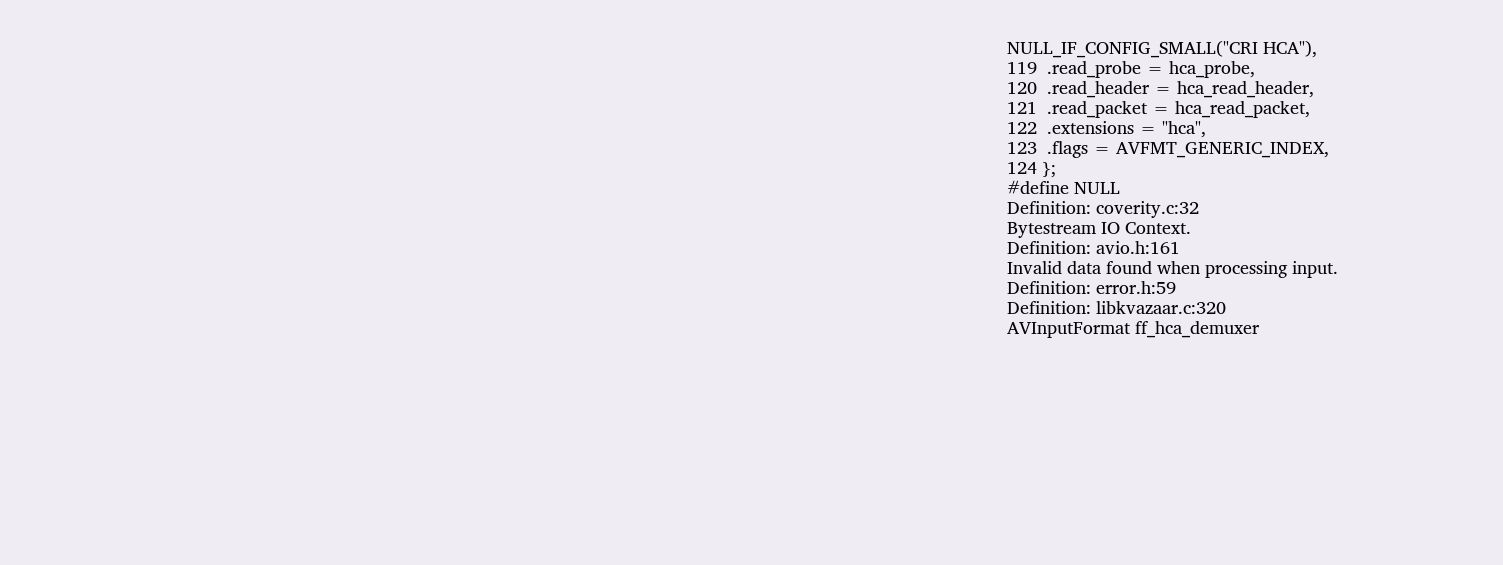NULL_IF_CONFIG_SMALL("CRI HCA"),
119  .read_probe = hca_probe,
120  .read_header = hca_read_header,
121  .read_packet = hca_read_packet,
122  .extensions = "hca",
123  .flags = AVFMT_GENERIC_INDEX,
124 };
#define NULL
Definition: coverity.c:32
Bytestream IO Context.
Definition: avio.h:161
Invalid data found when processing input.
Definition: error.h:59
Definition: libkvazaar.c:320
AVInputFormat ff_hca_demuxer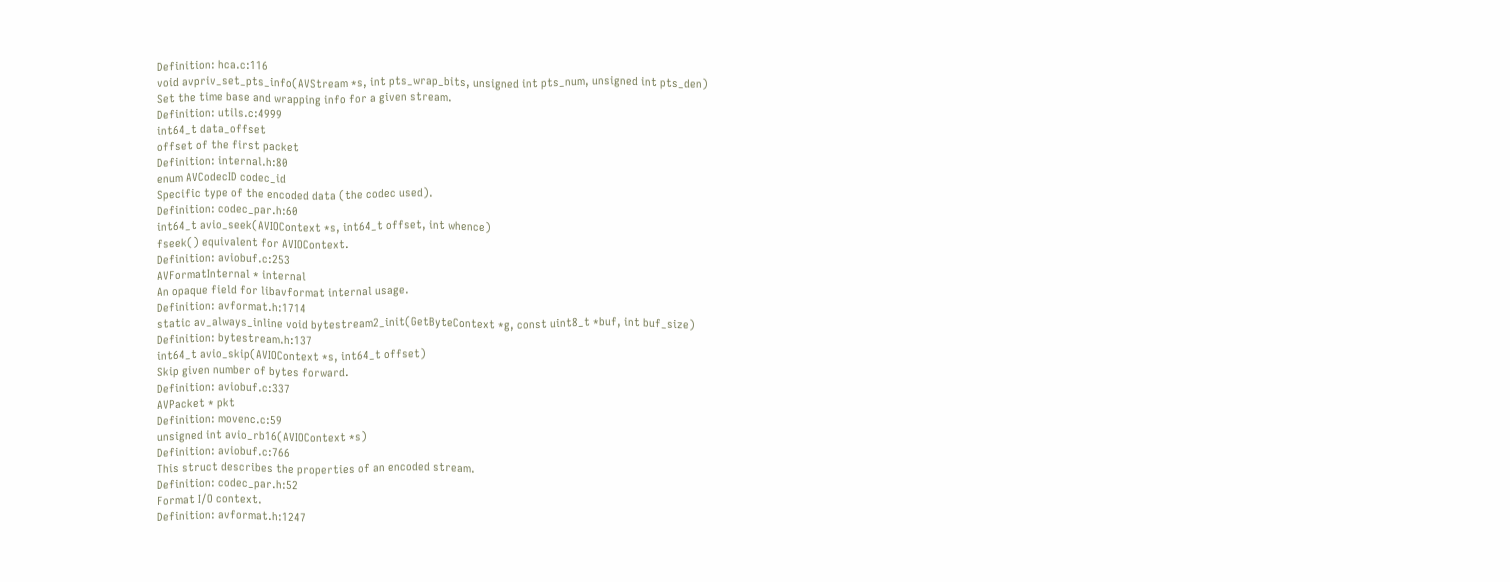Definition: hca.c:116
void avpriv_set_pts_info(AVStream *s, int pts_wrap_bits, unsigned int pts_num, unsigned int pts_den)
Set the time base and wrapping info for a given stream.
Definition: utils.c:4999
int64_t data_offset
offset of the first packet
Definition: internal.h:80
enum AVCodecID codec_id
Specific type of the encoded data (the codec used).
Definition: codec_par.h:60
int64_t avio_seek(AVIOContext *s, int64_t offset, int whence)
fseek() equivalent for AVIOContext.
Definition: aviobuf.c:253
AVFormatInternal * internal
An opaque field for libavformat internal usage.
Definition: avformat.h:1714
static av_always_inline void bytestream2_init(GetByteContext *g, const uint8_t *buf, int buf_size)
Definition: bytestream.h:137
int64_t avio_skip(AVIOContext *s, int64_t offset)
Skip given number of bytes forward.
Definition: aviobuf.c:337
AVPacket * pkt
Definition: movenc.c:59
unsigned int avio_rb16(AVIOContext *s)
Definition: aviobuf.c:766
This struct describes the properties of an encoded stream.
Definition: codec_par.h:52
Format I/O context.
Definition: avformat.h:1247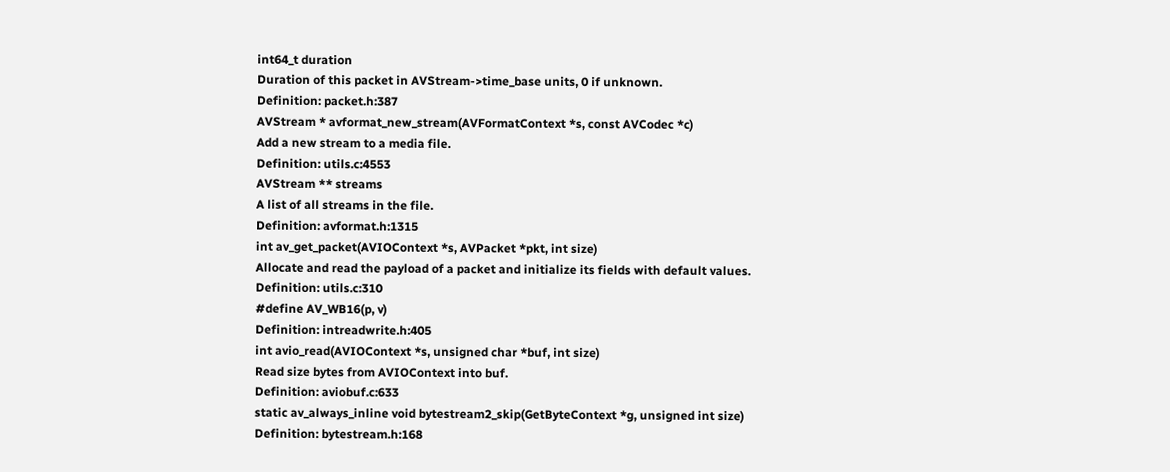int64_t duration
Duration of this packet in AVStream->time_base units, 0 if unknown.
Definition: packet.h:387
AVStream * avformat_new_stream(AVFormatContext *s, const AVCodec *c)
Add a new stream to a media file.
Definition: utils.c:4553
AVStream ** streams
A list of all streams in the file.
Definition: avformat.h:1315
int av_get_packet(AVIOContext *s, AVPacket *pkt, int size)
Allocate and read the payload of a packet and initialize its fields with default values.
Definition: utils.c:310
#define AV_WB16(p, v)
Definition: intreadwrite.h:405
int avio_read(AVIOContext *s, unsigned char *buf, int size)
Read size bytes from AVIOContext into buf.
Definition: aviobuf.c:633
static av_always_inline void bytestream2_skip(GetByteContext *g, unsigned int size)
Definition: bytestream.h:168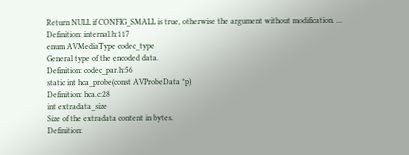Return NULL if CONFIG_SMALL is true, otherwise the argument without modification. ...
Definition: internal.h:117
enum AVMediaType codec_type
General type of the encoded data.
Definition: codec_par.h:56
static int hca_probe(const AVProbeData *p)
Definition: hca.c:28
int extradata_size
Size of the extradata content in bytes.
Definition: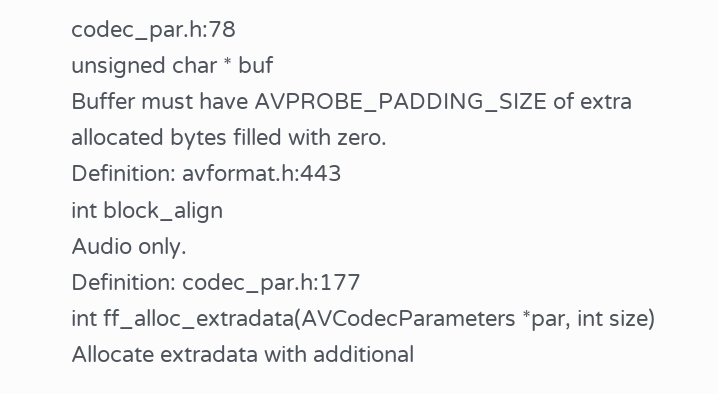codec_par.h:78
unsigned char * buf
Buffer must have AVPROBE_PADDING_SIZE of extra allocated bytes filled with zero.
Definition: avformat.h:443
int block_align
Audio only.
Definition: codec_par.h:177
int ff_alloc_extradata(AVCodecParameters *par, int size)
Allocate extradata with additional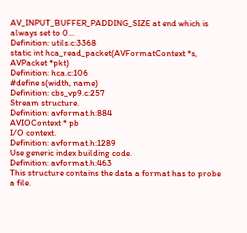AV_INPUT_BUFFER_PADDING_SIZE at end which is always set to 0...
Definition: utils.c:3368
static int hca_read_packet(AVFormatContext *s, AVPacket *pkt)
Definition: hca.c:106
#define s(width, name)
Definition: cbs_vp9.c:257
Stream structure.
Definition: avformat.h:884
AVIOContext * pb
I/O context.
Definition: avformat.h:1289
Use generic index building code.
Definition: avformat.h:463
This structure contains the data a format has to probe a file.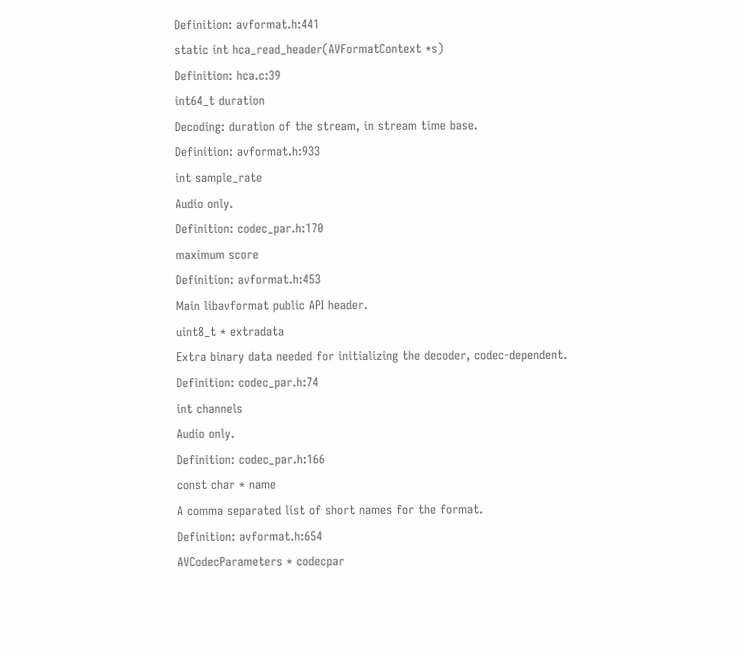Definition: avformat.h:441
static int hca_read_header(AVFormatContext *s)
Definition: hca.c:39
int64_t duration
Decoding: duration of the stream, in stream time base.
Definition: avformat.h:933
int sample_rate
Audio only.
Definition: codec_par.h:170
maximum score
Definition: avformat.h:453
Main libavformat public API header.
uint8_t * extradata
Extra binary data needed for initializing the decoder, codec-dependent.
Definition: codec_par.h:74
int channels
Audio only.
Definition: codec_par.h:166
const char * name
A comma separated list of short names for the format.
Definition: avformat.h:654
AVCodecParameters * codecpar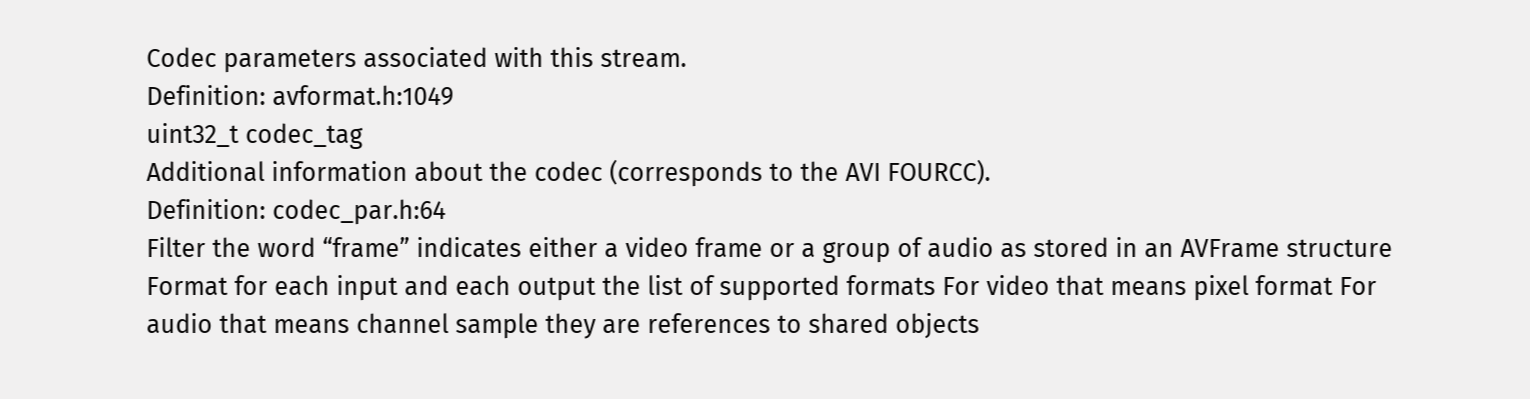Codec parameters associated with this stream.
Definition: avformat.h:1049
uint32_t codec_tag
Additional information about the codec (corresponds to the AVI FOURCC).
Definition: codec_par.h:64
Filter the word “frame” indicates either a video frame or a group of audio as stored in an AVFrame structure Format for each input and each output the list of supported formats For video that means pixel format For audio that means channel sample they are references to shared objects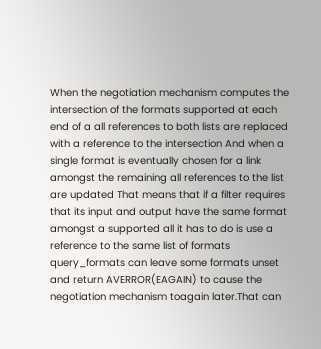When the negotiation mechanism computes the intersection of the formats supported at each end of a all references to both lists are replaced with a reference to the intersection And when a single format is eventually chosen for a link amongst the remaining all references to the list are updated That means that if a filter requires that its input and output have the same format amongst a supported all it has to do is use a reference to the same list of formats query_formats can leave some formats unset and return AVERROR(EAGAIN) to cause the negotiation mechanism toagain later.That can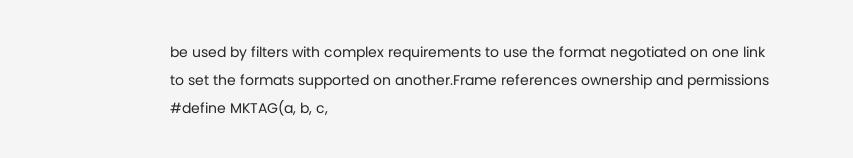be used by filters with complex requirements to use the format negotiated on one link to set the formats supported on another.Frame references ownership and permissions
#define MKTAG(a, b, c,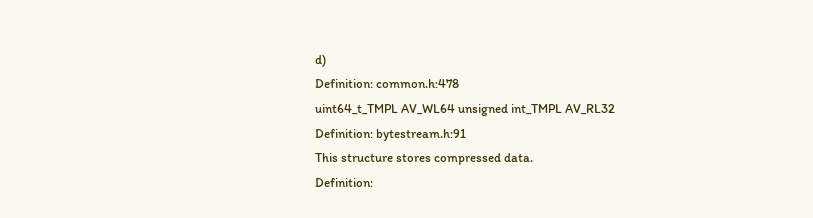d)
Definition: common.h:478
uint64_t_TMPL AV_WL64 unsigned int_TMPL AV_RL32
Definition: bytestream.h:91
This structure stores compressed data.
Definition: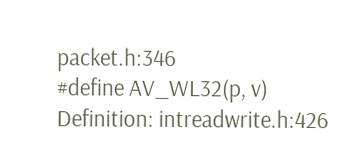packet.h:346
#define AV_WL32(p, v)
Definition: intreadwrite.h:426